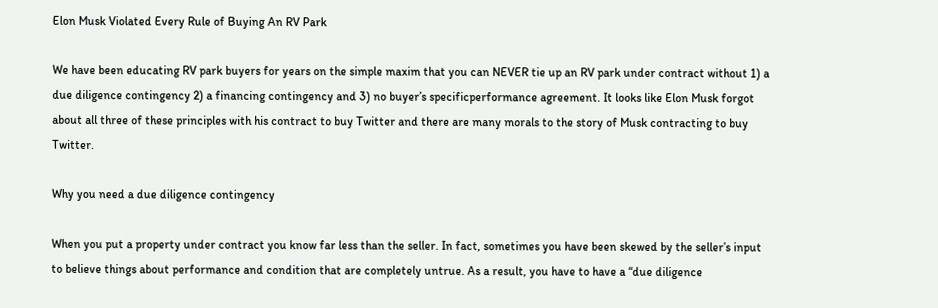Elon Musk Violated Every Rule of Buying An RV Park

We have been educating RV park buyers for years on the simple maxim that you can NEVER tie up an RV park under contract without 1) a due diligence contingency 2) a financing contingency and 3) no buyer’s specificperformance agreement. It looks like Elon Musk forgot about all three of these principles with his contract to buy Twitter and there are many morals to the story of Musk contracting to buy Twitter.

Why you need a due diligence contingency

When you put a property under contract you know far less than the seller. In fact, sometimes you have been skewed by the seller’s input to believe things about performance and condition that are completely untrue. As a result, you have to have a “due diligence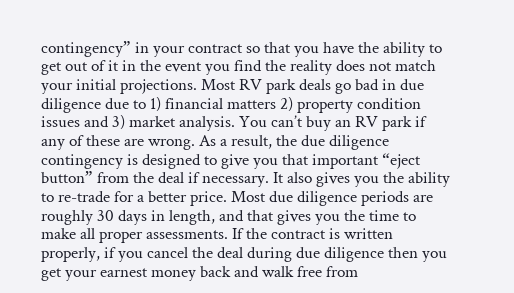contingency” in your contract so that you have the ability to get out of it in the event you find the reality does not match your initial projections. Most RV park deals go bad in due diligence due to 1) financial matters 2) property condition issues and 3) market analysis. You can’t buy an RV park if any of these are wrong. As a result, the due diligence contingency is designed to give you that important “eject button” from the deal if necessary. It also gives you the ability to re-trade for a better price. Most due diligence periods are roughly 30 days in length, and that gives you the time to make all proper assessments. If the contract is written properly, if you cancel the deal during due diligence then you get your earnest money back and walk free from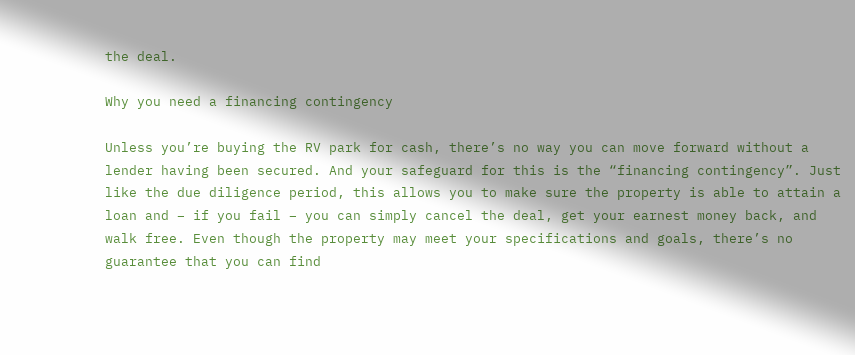the deal.

Why you need a financing contingency

Unless you’re buying the RV park for cash, there’s no way you can move forward without a lender having been secured. And your safeguard for this is the “financing contingency”. Just like the due diligence period, this allows you to make sure the property is able to attain a loan and – if you fail – you can simply cancel the deal, get your earnest money back, and walk free. Even though the property may meet your specifications and goals, there’s no guarantee that you can find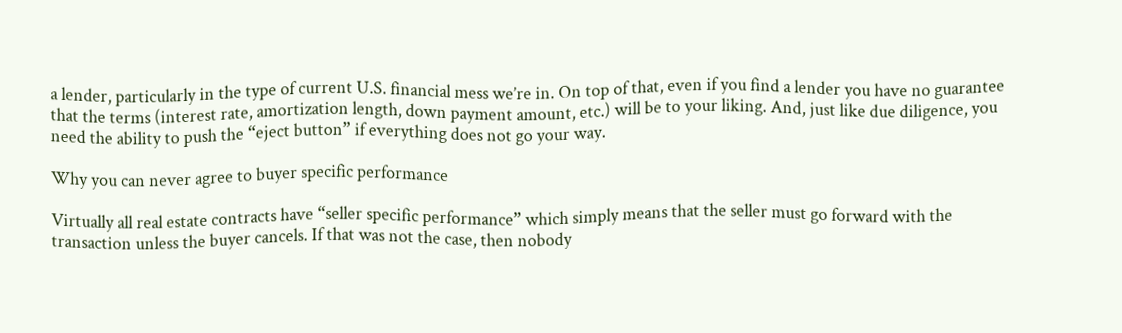a lender, particularly in the type of current U.S. financial mess we’re in. On top of that, even if you find a lender you have no guarantee that the terms (interest rate, amortization length, down payment amount, etc.) will be to your liking. And, just like due diligence, you need the ability to push the “eject button” if everything does not go your way.

Why you can never agree to buyer specific performance

Virtually all real estate contracts have “seller specific performance” which simply means that the seller must go forward with the transaction unless the buyer cancels. If that was not the case, then nobody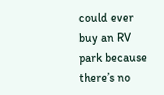could ever buy an RV park because there’s no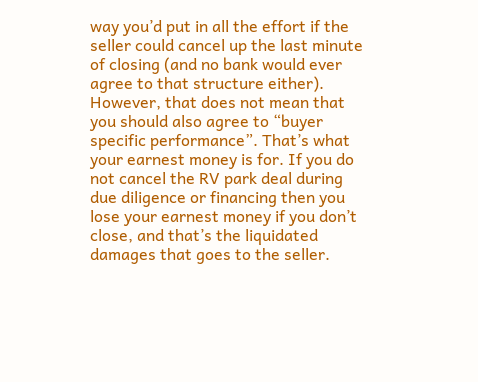way you’d put in all the effort if the seller could cancel up the last minute of closing (and no bank would ever agree to that structure either). However, that does not mean that you should also agree to “buyer specific performance”. That’s what your earnest money is for. If you do not cancel the RV park deal during due diligence or financing then you lose your earnest money if you don’t close, and that’s the liquidated damages that goes to the seller.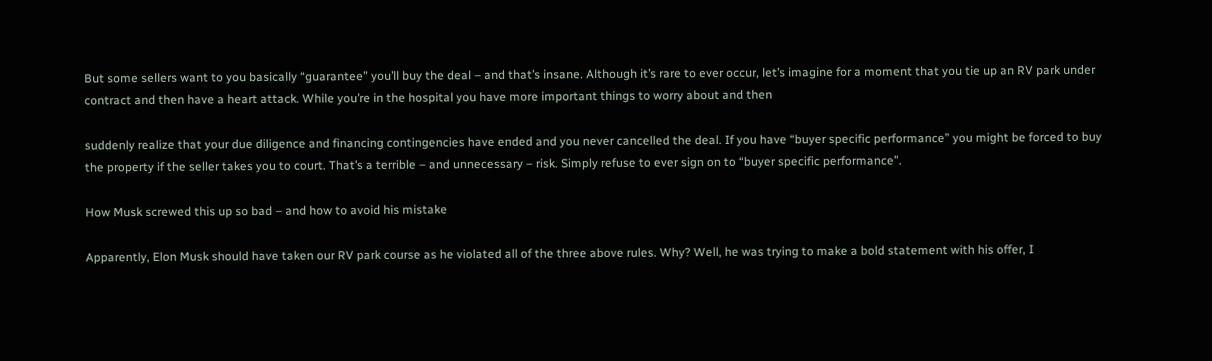But some sellers want to you basically “guarantee” you’ll buy the deal – and that’s insane. Although it’s rare to ever occur, let’s imagine for a moment that you tie up an RV park under contract and then have a heart attack. While you’re in the hospital you have more important things to worry about and then

suddenly realize that your due diligence and financing contingencies have ended and you never cancelled the deal. If you have “buyer specific performance” you might be forced to buy the property if the seller takes you to court. That’s a terrible – and unnecessary – risk. Simply refuse to ever sign on to “buyer specific performance”.

How Musk screwed this up so bad – and how to avoid his mistake

Apparently, Elon Musk should have taken our RV park course as he violated all of the three above rules. Why? Well, he was trying to make a bold statement with his offer, I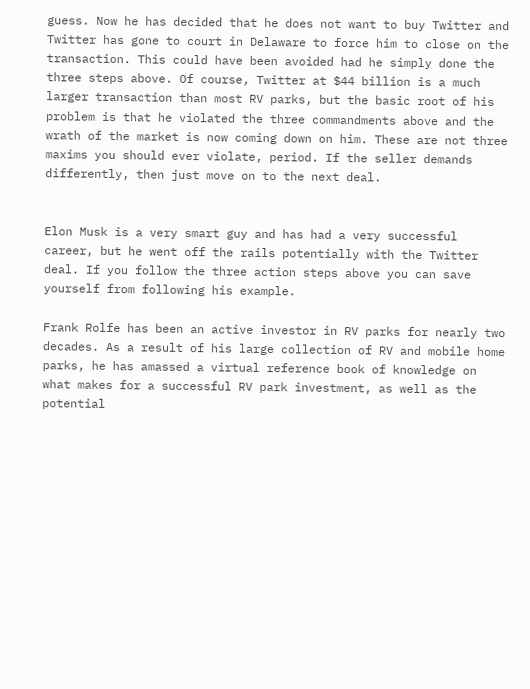guess. Now he has decided that he does not want to buy Twitter and Twitter has gone to court in Delaware to force him to close on the transaction. This could have been avoided had he simply done the three steps above. Of course, Twitter at $44 billion is a much larger transaction than most RV parks, but the basic root of his problem is that he violated the three commandments above and the wrath of the market is now coming down on him. These are not three maxims you should ever violate, period. If the seller demands differently, then just move on to the next deal.


Elon Musk is a very smart guy and has had a very successful career, but he went off the rails potentially with the Twitter deal. If you follow the three action steps above you can save yourself from following his example.

Frank Rolfe has been an active investor in RV parks for nearly two decades. As a result of his large collection of RV and mobile home parks, he has amassed a virtual reference book of knowledge on what makes for a successful RV park investment, as well as the potential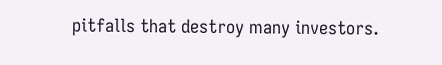pitfalls that destroy many investors.